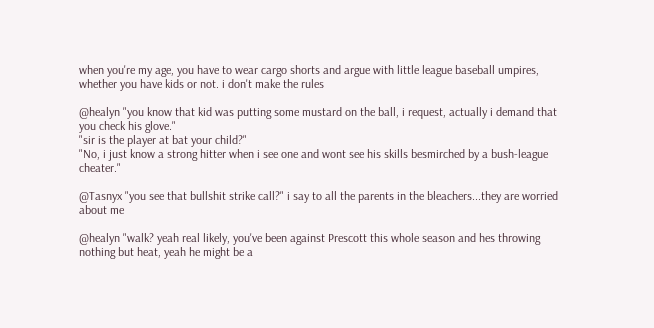when you're my age, you have to wear cargo shorts and argue with little league baseball umpires, whether you have kids or not. i don't make the rules

@healyn "you know that kid was putting some mustard on the ball, i request, actually i demand that you check his glove."
"sir is the player at bat your child?"
"No, i just know a strong hitter when i see one and wont see his skills besmirched by a bush-league cheater."

@Tasnyx "you see that bullshit strike call?" i say to all the parents in the bleachers...they are worried about me

@healyn "walk? yeah real likely, you've been against Prescott this whole season and hes throwing nothing but heat, yeah he might be a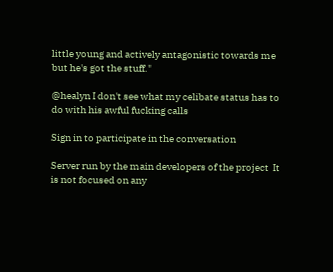little young and actively antagonistic towards me but he's got the stuff."

@healyn I don't see what my celibate status has to do with his awful fucking calls

Sign in to participate in the conversation

Server run by the main developers of the project  It is not focused on any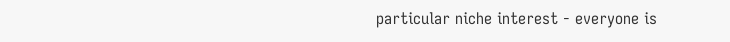particular niche interest - everyone is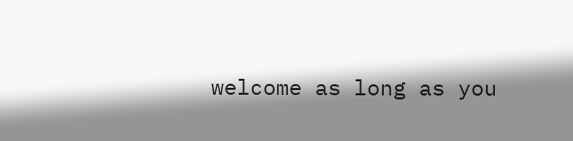welcome as long as you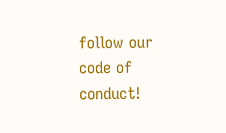follow our code of conduct!